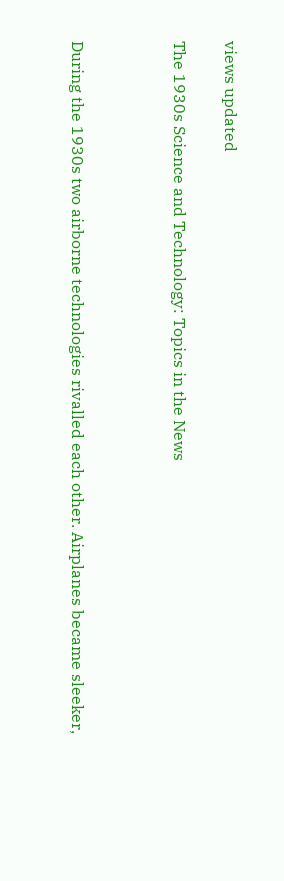views updated

The 1930s Science and Technology: Topics in the News



During the 1930s two airborne technologies rivalled each other. Airplanes became sleeker,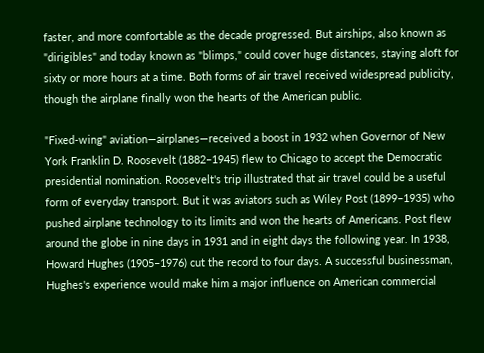faster, and more comfortable as the decade progressed. But airships, also known as "dirigibles" and today known as "blimps," could cover huge distances, staying aloft for sixty or more hours at a time. Both forms of air travel received widespread publicity, though the airplane finally won the hearts of the American public.

"Fixed-wing" aviation—airplanes—received a boost in 1932 when Governor of New York Franklin D. Roosevelt (1882–1945) flew to Chicago to accept the Democratic presidential nomination. Roosevelt's trip illustrated that air travel could be a useful form of everyday transport. But it was aviators such as Wiley Post (1899–1935) who pushed airplane technology to its limits and won the hearts of Americans. Post flew around the globe in nine days in 1931 and in eight days the following year. In 1938, Howard Hughes (1905–1976) cut the record to four days. A successful businessman, Hughes's experience would make him a major influence on American commercial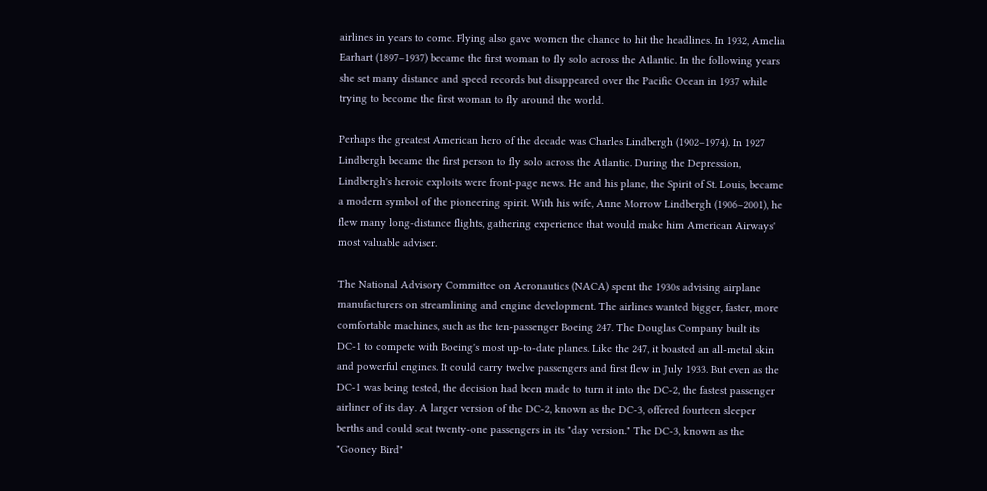airlines in years to come. Flying also gave women the chance to hit the headlines. In 1932, Amelia Earhart (1897–1937) became the first woman to fly solo across the Atlantic. In the following years she set many distance and speed records but disappeared over the Pacific Ocean in 1937 while trying to become the first woman to fly around the world.

Perhaps the greatest American hero of the decade was Charles Lindbergh (1902–1974). In 1927 Lindbergh became the first person to fly solo across the Atlantic. During the Depression, Lindbergh's heroic exploits were front-page news. He and his plane, the Spirit of St. Louis, became a modern symbol of the pioneering spirit. With his wife, Anne Morrow Lindbergh (1906–2001), he flew many long-distance flights, gathering experience that would make him American Airways' most valuable adviser.

The National Advisory Committee on Aeronautics (NACA) spent the 1930s advising airplane manufacturers on streamlining and engine development. The airlines wanted bigger, faster, more comfortable machines, such as the ten-passenger Boeing 247. The Douglas Company built its DC-1 to compete with Boeing's most up-to-date planes. Like the 247, it boasted an all-metal skin and powerful engines. It could carry twelve passengers and first flew in July 1933. But even as the DC-1 was being tested, the decision had been made to turn it into the DC-2, the fastest passenger airliner of its day. A larger version of the DC-2, known as the DC-3, offered fourteen sleeper berths and could seat twenty-one passengers in its "day version." The DC-3, known as the "Gooney Bird"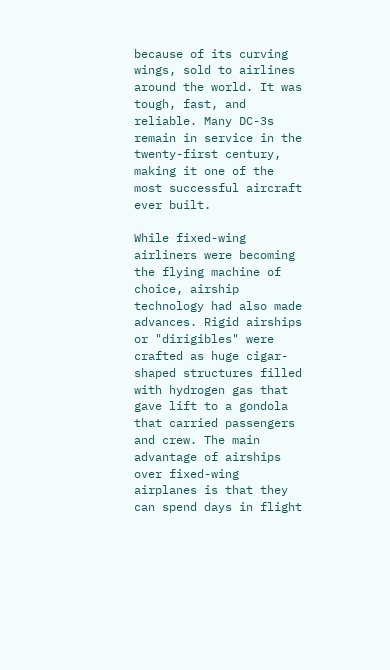because of its curving wings, sold to airlines around the world. It was tough, fast, and reliable. Many DC-3s remain in service in the twenty-first century, making it one of the most successful aircraft ever built.

While fixed-wing airliners were becoming the flying machine of choice, airship technology had also made advances. Rigid airships or "dirigibles" were crafted as huge cigar-shaped structures filled with hydrogen gas that gave lift to a gondola that carried passengers and crew. The main advantage of airships over fixed-wing airplanes is that they can spend days in flight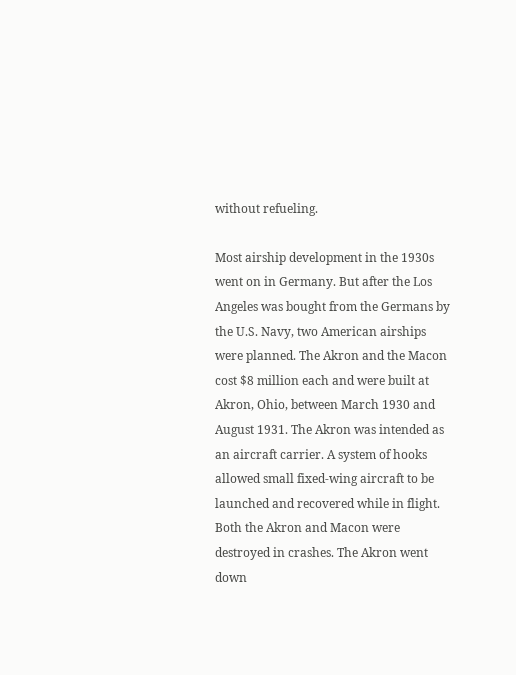without refueling.

Most airship development in the 1930s went on in Germany. But after the Los Angeles was bought from the Germans by the U.S. Navy, two American airships were planned. The Akron and the Macon cost $8 million each and were built at Akron, Ohio, between March 1930 and August 1931. The Akron was intended as an aircraft carrier. A system of hooks allowed small fixed-wing aircraft to be launched and recovered while in flight. Both the Akron and Macon were destroyed in crashes. The Akron went down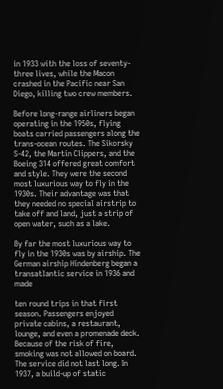in 1933 with the loss of seventy-three lives, while the Macon crashed in the Pacific near San Diego, killing two crew members.

Before long-range airliners began operating in the 1950s, flying boats carried passengers along the trans-ocean routes. The Sikorsky S-42, the Martin Clippers, and the Boeing 314 offered great comfort and style. They were the second most luxurious way to fly in the 1930s. Their advantage was that they needed no special airstrip to take off and land, just a strip of open water, such as a lake.

By far the most luxurious way to fly in the 1930s was by airship. The German airship Hindenberg began a transatlantic service in 1936 and made

ten round trips in that first season. Passengers enjoyed private cabins, a restaurant, lounge, and even a promenade deck. Because of the risk of fire, smoking was not allowed on board. The service did not last long. In 1937, a build-up of static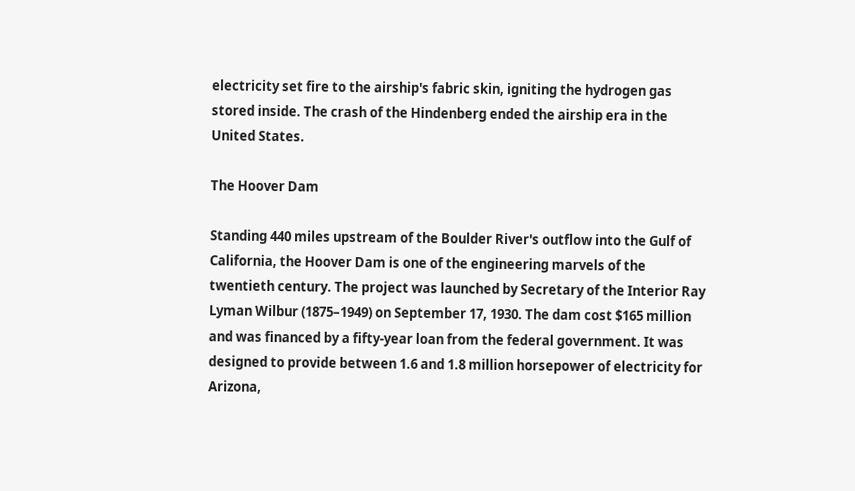electricity set fire to the airship's fabric skin, igniting the hydrogen gas stored inside. The crash of the Hindenberg ended the airship era in the United States.

The Hoover Dam

Standing 440 miles upstream of the Boulder River's outflow into the Gulf of California, the Hoover Dam is one of the engineering marvels of the twentieth century. The project was launched by Secretary of the Interior Ray Lyman Wilbur (1875–1949) on September 17, 1930. The dam cost $165 million and was financed by a fifty-year loan from the federal government. It was designed to provide between 1.6 and 1.8 million horsepower of electricity for Arizona,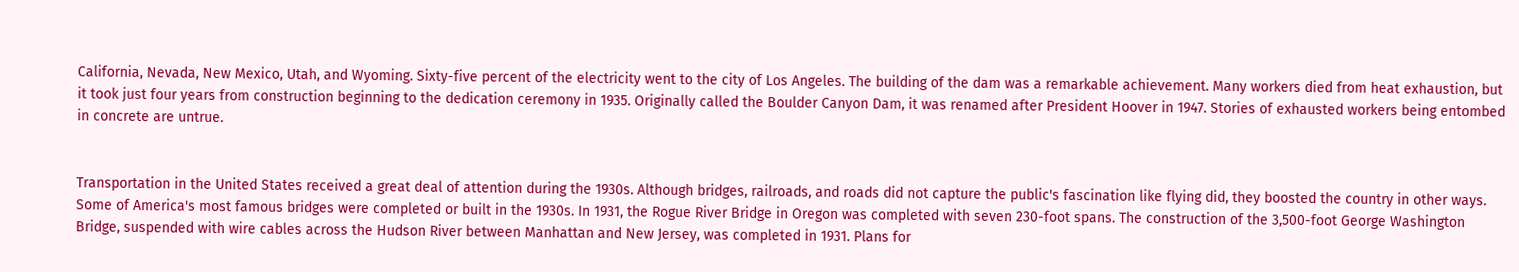California, Nevada, New Mexico, Utah, and Wyoming. Sixty-five percent of the electricity went to the city of Los Angeles. The building of the dam was a remarkable achievement. Many workers died from heat exhaustion, but it took just four years from construction beginning to the dedication ceremony in 1935. Originally called the Boulder Canyon Dam, it was renamed after President Hoover in 1947. Stories of exhausted workers being entombed in concrete are untrue.


Transportation in the United States received a great deal of attention during the 1930s. Although bridges, railroads, and roads did not capture the public's fascination like flying did, they boosted the country in other ways. Some of America's most famous bridges were completed or built in the 1930s. In 1931, the Rogue River Bridge in Oregon was completed with seven 230-foot spans. The construction of the 3,500-foot George Washington Bridge, suspended with wire cables across the Hudson River between Manhattan and New Jersey, was completed in 1931. Plans for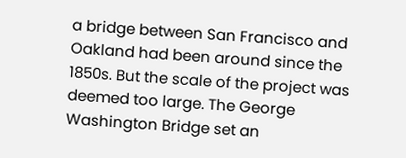a bridge between San Francisco and Oakland had been around since the 1850s. But the scale of the project was deemed too large. The George Washington Bridge set an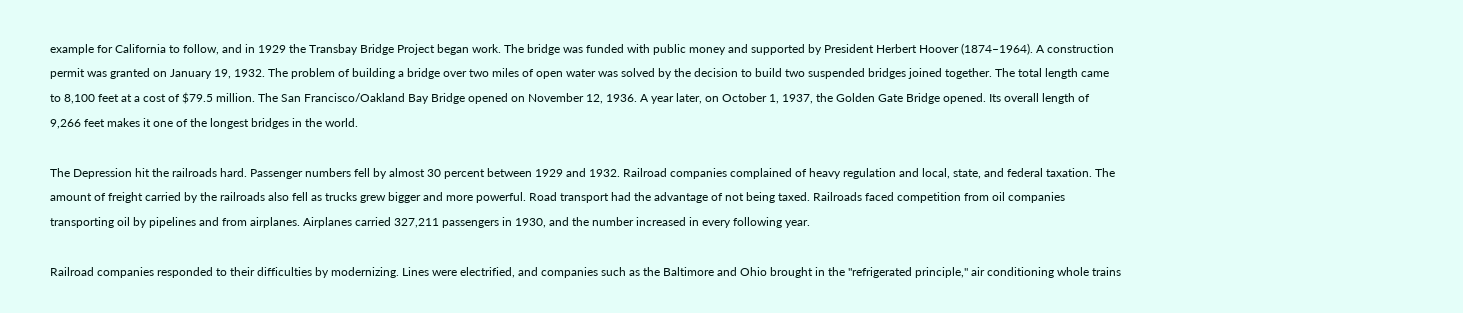example for California to follow, and in 1929 the Transbay Bridge Project began work. The bridge was funded with public money and supported by President Herbert Hoover (1874–1964). A construction permit was granted on January 19, 1932. The problem of building a bridge over two miles of open water was solved by the decision to build two suspended bridges joined together. The total length came to 8,100 feet at a cost of $79.5 million. The San Francisco/Oakland Bay Bridge opened on November 12, 1936. A year later, on October 1, 1937, the Golden Gate Bridge opened. Its overall length of 9,266 feet makes it one of the longest bridges in the world.

The Depression hit the railroads hard. Passenger numbers fell by almost 30 percent between 1929 and 1932. Railroad companies complained of heavy regulation and local, state, and federal taxation. The amount of freight carried by the railroads also fell as trucks grew bigger and more powerful. Road transport had the advantage of not being taxed. Railroads faced competition from oil companies transporting oil by pipelines and from airplanes. Airplanes carried 327,211 passengers in 1930, and the number increased in every following year.

Railroad companies responded to their difficulties by modernizing. Lines were electrified, and companies such as the Baltimore and Ohio brought in the "refrigerated principle," air conditioning whole trains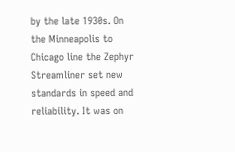by the late 1930s. On the Minneapolis to Chicago line the Zephyr Streamliner set new standards in speed and reliability. It was on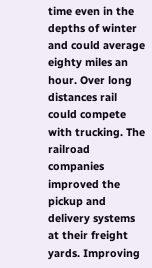time even in the depths of winter and could average eighty miles an hour. Over long distances rail could compete with trucking. The railroad companies improved the pickup and delivery systems at their freight yards. Improving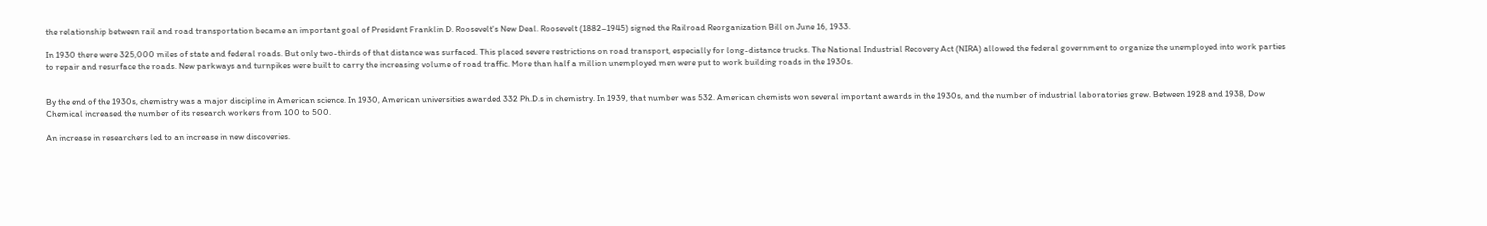the relationship between rail and road transportation became an important goal of President Franklin D. Roosevelt's New Deal. Roosevelt (1882–1945) signed the Railroad Reorganization Bill on June 16, 1933.

In 1930 there were 325,000 miles of state and federal roads. But only two-thirds of that distance was surfaced. This placed severe restrictions on road transport, especially for long-distance trucks. The National Industrial Recovery Act (NIRA) allowed the federal government to organize the unemployed into work parties to repair and resurface the roads. New parkways and turnpikes were built to carry the increasing volume of road traffic. More than half a million unemployed men were put to work building roads in the 1930s.


By the end of the 1930s, chemistry was a major discipline in American science. In 1930, American universities awarded 332 Ph.D.s in chemistry. In 1939, that number was 532. American chemists won several important awards in the 1930s, and the number of industrial laboratories grew. Between 1928 and 1938, Dow Chemical increased the number of its research workers from 100 to 500.

An increase in researchers led to an increase in new discoveries.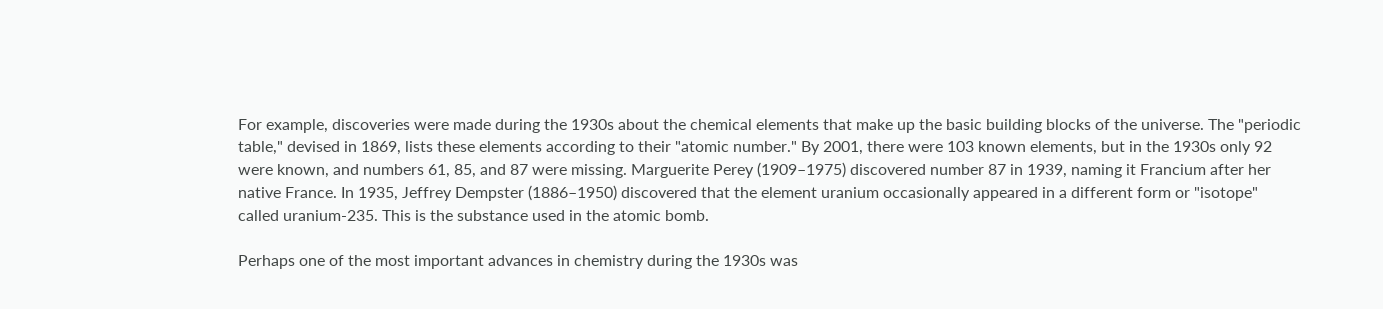For example, discoveries were made during the 1930s about the chemical elements that make up the basic building blocks of the universe. The "periodic table," devised in 1869, lists these elements according to their "atomic number." By 2001, there were 103 known elements, but in the 1930s only 92 were known, and numbers 61, 85, and 87 were missing. Marguerite Perey (1909–1975) discovered number 87 in 1939, naming it Francium after her native France. In 1935, Jeffrey Dempster (1886–1950) discovered that the element uranium occasionally appeared in a different form or "isotope" called uranium-235. This is the substance used in the atomic bomb.

Perhaps one of the most important advances in chemistry during the 1930s was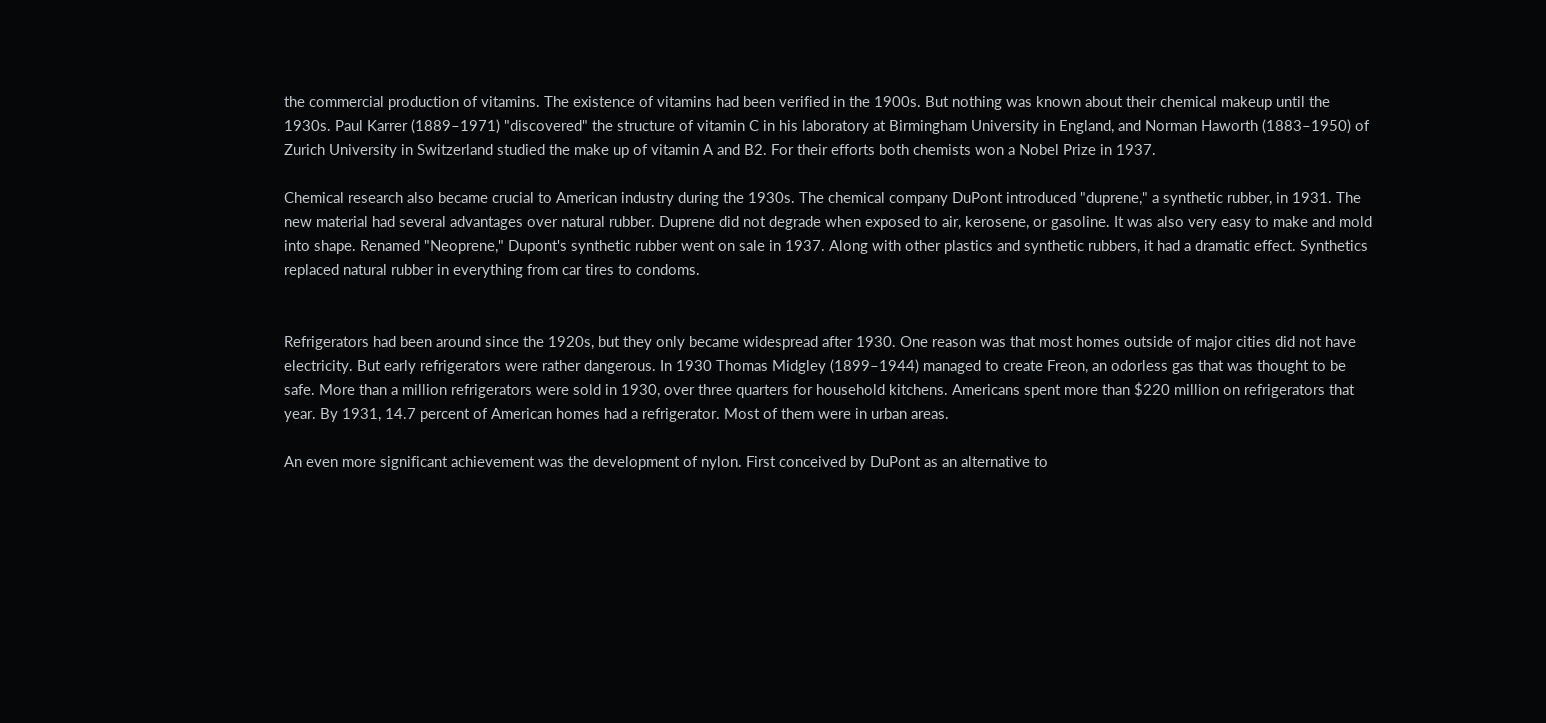the commercial production of vitamins. The existence of vitamins had been verified in the 1900s. But nothing was known about their chemical makeup until the 1930s. Paul Karrer (1889–1971) "discovered" the structure of vitamin C in his laboratory at Birmingham University in England, and Norman Haworth (1883–1950) of Zurich University in Switzerland studied the make up of vitamin A and B2. For their efforts both chemists won a Nobel Prize in 1937.

Chemical research also became crucial to American industry during the 1930s. The chemical company DuPont introduced "duprene," a synthetic rubber, in 1931. The new material had several advantages over natural rubber. Duprene did not degrade when exposed to air, kerosene, or gasoline. It was also very easy to make and mold into shape. Renamed "Neoprene," Dupont's synthetic rubber went on sale in 1937. Along with other plastics and synthetic rubbers, it had a dramatic effect. Synthetics replaced natural rubber in everything from car tires to condoms.


Refrigerators had been around since the 1920s, but they only became widespread after 1930. One reason was that most homes outside of major cities did not have electricity. But early refrigerators were rather dangerous. In 1930 Thomas Midgley (1899–1944) managed to create Freon, an odorless gas that was thought to be safe. More than a million refrigerators were sold in 1930, over three quarters for household kitchens. Americans spent more than $220 million on refrigerators that year. By 1931, 14.7 percent of American homes had a refrigerator. Most of them were in urban areas.

An even more significant achievement was the development of nylon. First conceived by DuPont as an alternative to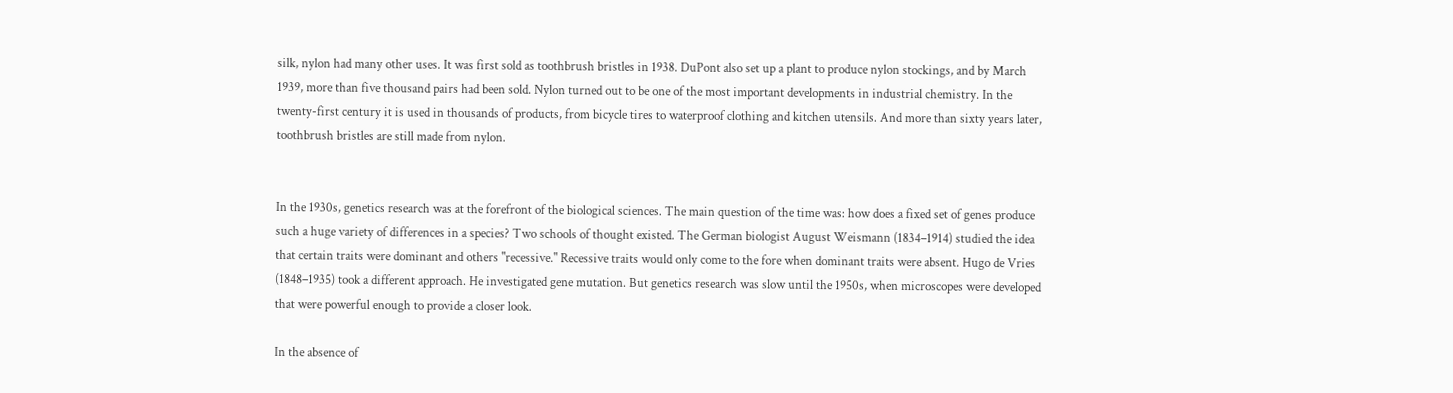silk, nylon had many other uses. It was first sold as toothbrush bristles in 1938. DuPont also set up a plant to produce nylon stockings, and by March 1939, more than five thousand pairs had been sold. Nylon turned out to be one of the most important developments in industrial chemistry. In the twenty-first century it is used in thousands of products, from bicycle tires to waterproof clothing and kitchen utensils. And more than sixty years later, toothbrush bristles are still made from nylon.


In the 1930s, genetics research was at the forefront of the biological sciences. The main question of the time was: how does a fixed set of genes produce such a huge variety of differences in a species? Two schools of thought existed. The German biologist August Weismann (1834–1914) studied the idea that certain traits were dominant and others "recessive." Recessive traits would only come to the fore when dominant traits were absent. Hugo de Vries (1848–1935) took a different approach. He investigated gene mutation. But genetics research was slow until the 1950s, when microscopes were developed that were powerful enough to provide a closer look.

In the absence of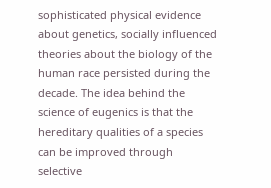sophisticated physical evidence about genetics, socially influenced theories about the biology of the human race persisted during the decade. The idea behind the science of eugenics is that the hereditary qualities of a species can be improved through selective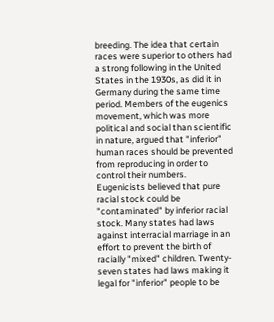breeding. The idea that certain races were superior to others had a strong following in the United States in the 1930s, as did it in Germany during the same time period. Members of the eugenics movement, which was more political and social than scientific in nature, argued that "inferior" human races should be prevented from reproducing in order to control their numbers. Eugenicists believed that pure racial stock could be "contaminated" by inferior racial stock. Many states had laws against interracial marriage in an effort to prevent the birth of racially "mixed" children. Twenty-seven states had laws making it legal for "inferior" people to be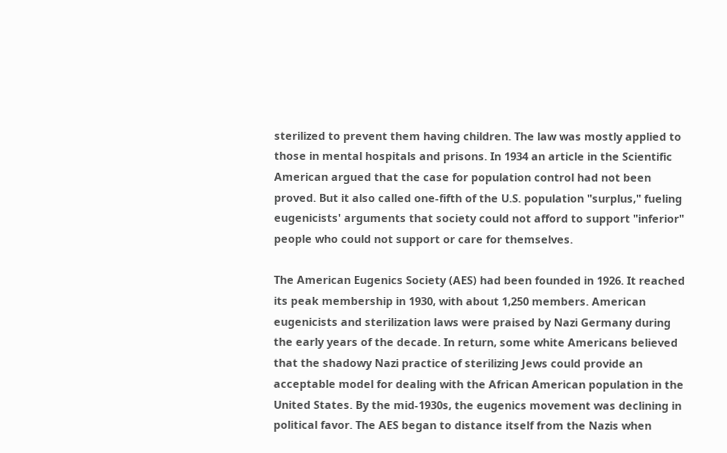sterilized to prevent them having children. The law was mostly applied to those in mental hospitals and prisons. In 1934 an article in the Scientific American argued that the case for population control had not been proved. But it also called one-fifth of the U.S. population "surplus," fueling eugenicists' arguments that society could not afford to support "inferior" people who could not support or care for themselves.

The American Eugenics Society (AES) had been founded in 1926. It reached its peak membership in 1930, with about 1,250 members. American eugenicists and sterilization laws were praised by Nazi Germany during the early years of the decade. In return, some white Americans believed that the shadowy Nazi practice of sterilizing Jews could provide an acceptable model for dealing with the African American population in the United States. By the mid-1930s, the eugenics movement was declining in political favor. The AES began to distance itself from the Nazis when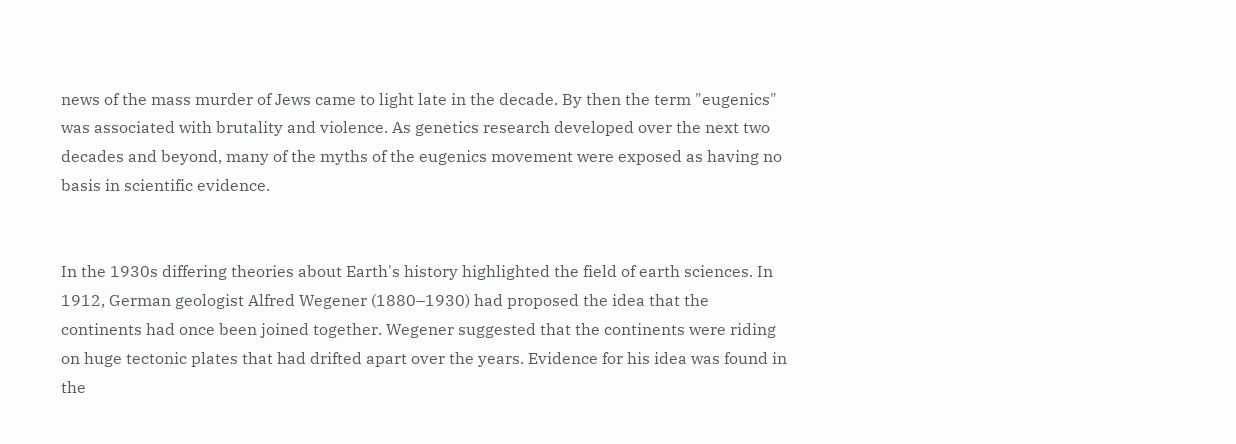news of the mass murder of Jews came to light late in the decade. By then the term "eugenics" was associated with brutality and violence. As genetics research developed over the next two decades and beyond, many of the myths of the eugenics movement were exposed as having no basis in scientific evidence.


In the 1930s differing theories about Earth's history highlighted the field of earth sciences. In 1912, German geologist Alfred Wegener (1880–1930) had proposed the idea that the continents had once been joined together. Wegener suggested that the continents were riding on huge tectonic plates that had drifted apart over the years. Evidence for his idea was found in the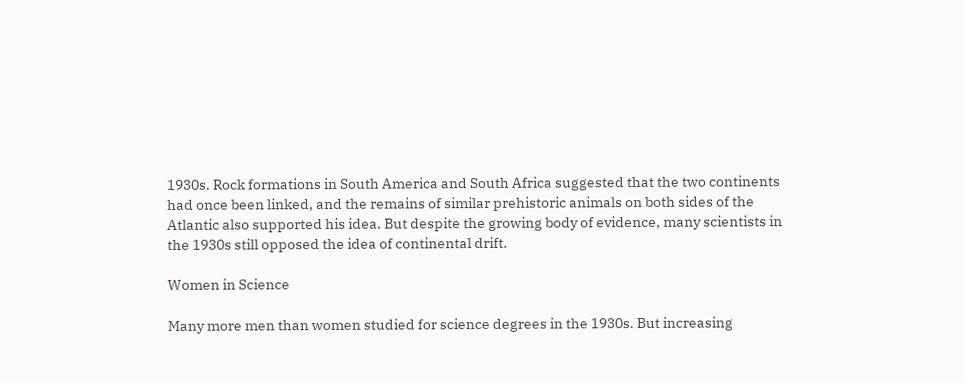1930s. Rock formations in South America and South Africa suggested that the two continents had once been linked, and the remains of similar prehistoric animals on both sides of the Atlantic also supported his idea. But despite the growing body of evidence, many scientists in the 1930s still opposed the idea of continental drift.

Women in Science

Many more men than women studied for science degrees in the 1930s. But increasing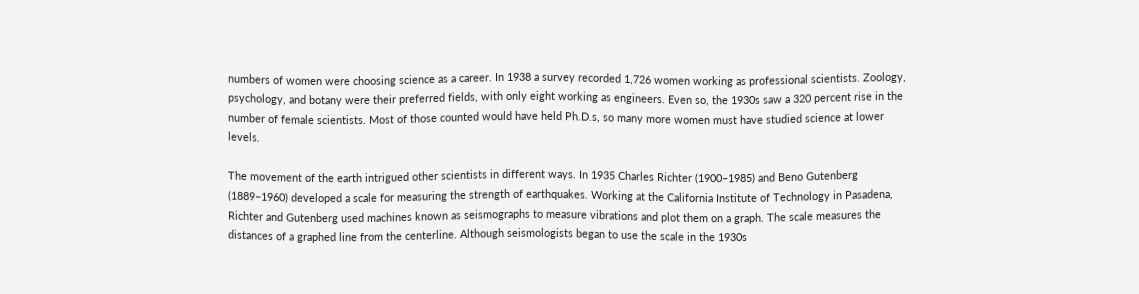numbers of women were choosing science as a career. In 1938 a survey recorded 1,726 women working as professional scientists. Zoology, psychology, and botany were their preferred fields, with only eight working as engineers. Even so, the 1930s saw a 320 percent rise in the number of female scientists. Most of those counted would have held Ph.D.s, so many more women must have studied science at lower levels.

The movement of the earth intrigued other scientists in different ways. In 1935 Charles Richter (1900–1985) and Beno Gutenberg (1889–1960) developed a scale for measuring the strength of earthquakes. Working at the California Institute of Technology in Pasadena, Richter and Gutenberg used machines known as seismographs to measure vibrations and plot them on a graph. The scale measures the distances of a graphed line from the centerline. Although seismologists began to use the scale in the 1930s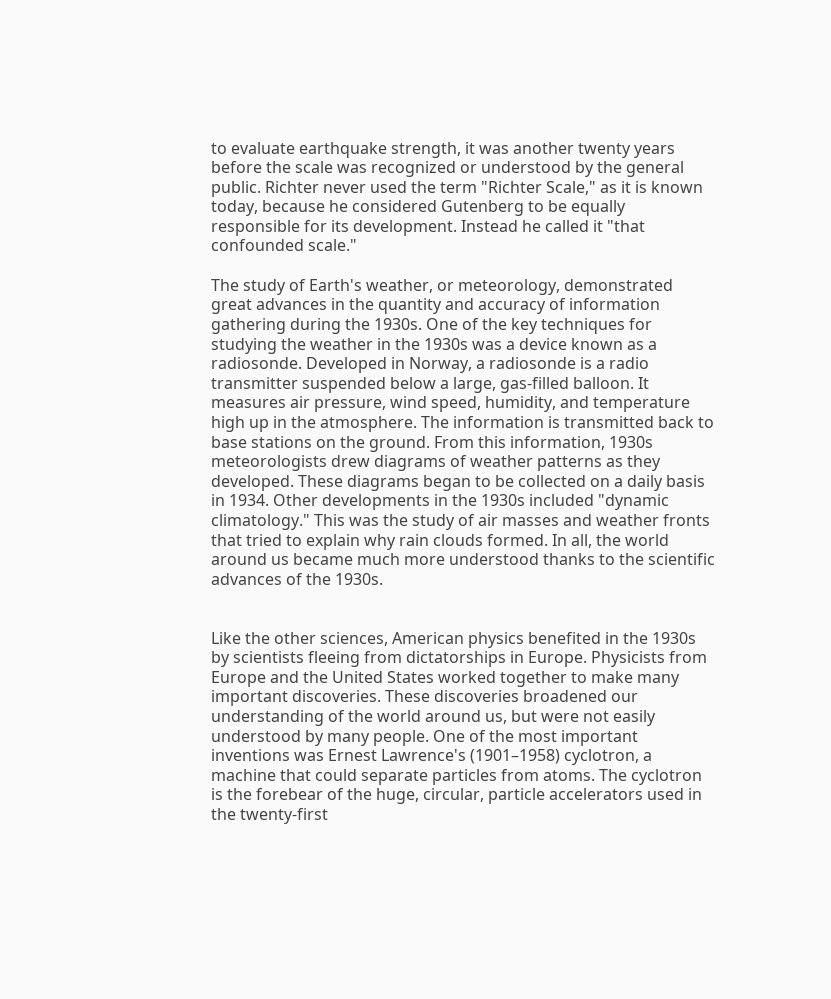to evaluate earthquake strength, it was another twenty years before the scale was recognized or understood by the general public. Richter never used the term "Richter Scale," as it is known today, because he considered Gutenberg to be equally responsible for its development. Instead he called it "that confounded scale."

The study of Earth's weather, or meteorology, demonstrated great advances in the quantity and accuracy of information gathering during the 1930s. One of the key techniques for studying the weather in the 1930s was a device known as a radiosonde. Developed in Norway, a radiosonde is a radio transmitter suspended below a large, gas-filled balloon. It measures air pressure, wind speed, humidity, and temperature high up in the atmosphere. The information is transmitted back to base stations on the ground. From this information, 1930s meteorologists drew diagrams of weather patterns as they developed. These diagrams began to be collected on a daily basis in 1934. Other developments in the 1930s included "dynamic climatology." This was the study of air masses and weather fronts that tried to explain why rain clouds formed. In all, the world around us became much more understood thanks to the scientific advances of the 1930s.


Like the other sciences, American physics benefited in the 1930s by scientists fleeing from dictatorships in Europe. Physicists from Europe and the United States worked together to make many important discoveries. These discoveries broadened our understanding of the world around us, but were not easily understood by many people. One of the most important inventions was Ernest Lawrence's (1901–1958) cyclotron, a machine that could separate particles from atoms. The cyclotron is the forebear of the huge, circular, particle accelerators used in the twenty-first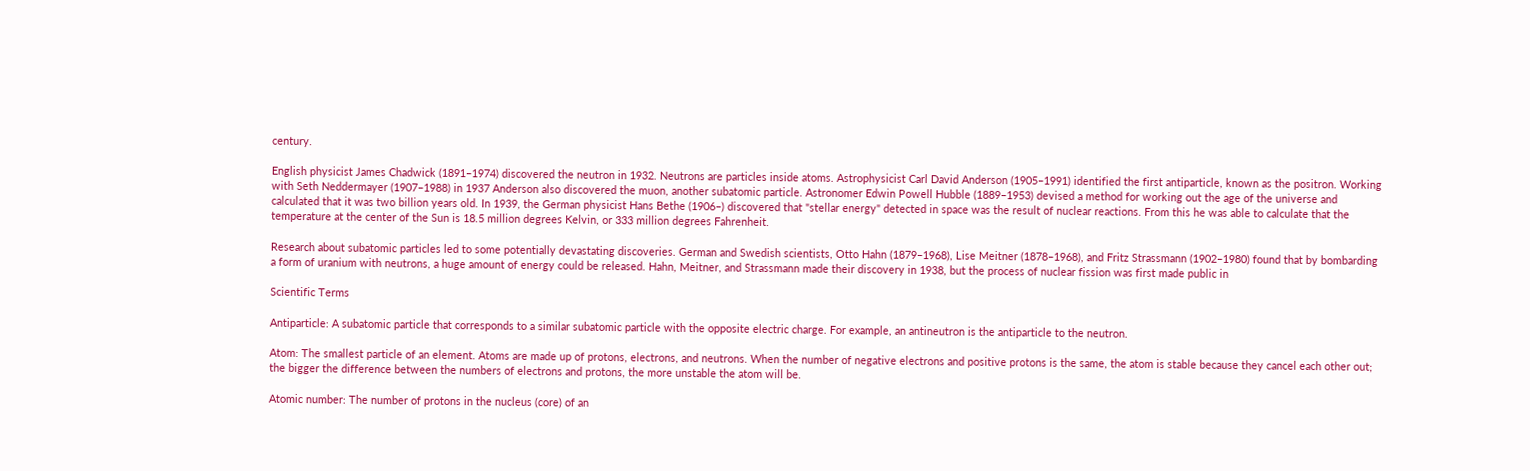century.

English physicist James Chadwick (1891–1974) discovered the neutron in 1932. Neutrons are particles inside atoms. Astrophysicist Carl David Anderson (1905–1991) identified the first antiparticle, known as the positron. Working with Seth Neddermayer (1907–1988) in 1937 Anderson also discovered the muon, another subatomic particle. Astronomer Edwin Powell Hubble (1889–1953) devised a method for working out the age of the universe and calculated that it was two billion years old. In 1939, the German physicist Hans Bethe (1906–) discovered that "stellar energy" detected in space was the result of nuclear reactions. From this he was able to calculate that the temperature at the center of the Sun is 18.5 million degrees Kelvin, or 333 million degrees Fahrenheit.

Research about subatomic particles led to some potentially devastating discoveries. German and Swedish scientists, Otto Hahn (1879–1968), Lise Meitner (1878–1968), and Fritz Strassmann (1902–1980) found that by bombarding a form of uranium with neutrons, a huge amount of energy could be released. Hahn, Meitner, and Strassmann made their discovery in 1938, but the process of nuclear fission was first made public in

Scientific Terms

Antiparticle: A subatomic particle that corresponds to a similar subatomic particle with the opposite electric charge. For example, an antineutron is the antiparticle to the neutron.

Atom: The smallest particle of an element. Atoms are made up of protons, electrons, and neutrons. When the number of negative electrons and positive protons is the same, the atom is stable because they cancel each other out; the bigger the difference between the numbers of electrons and protons, the more unstable the atom will be.

Atomic number: The number of protons in the nucleus (core) of an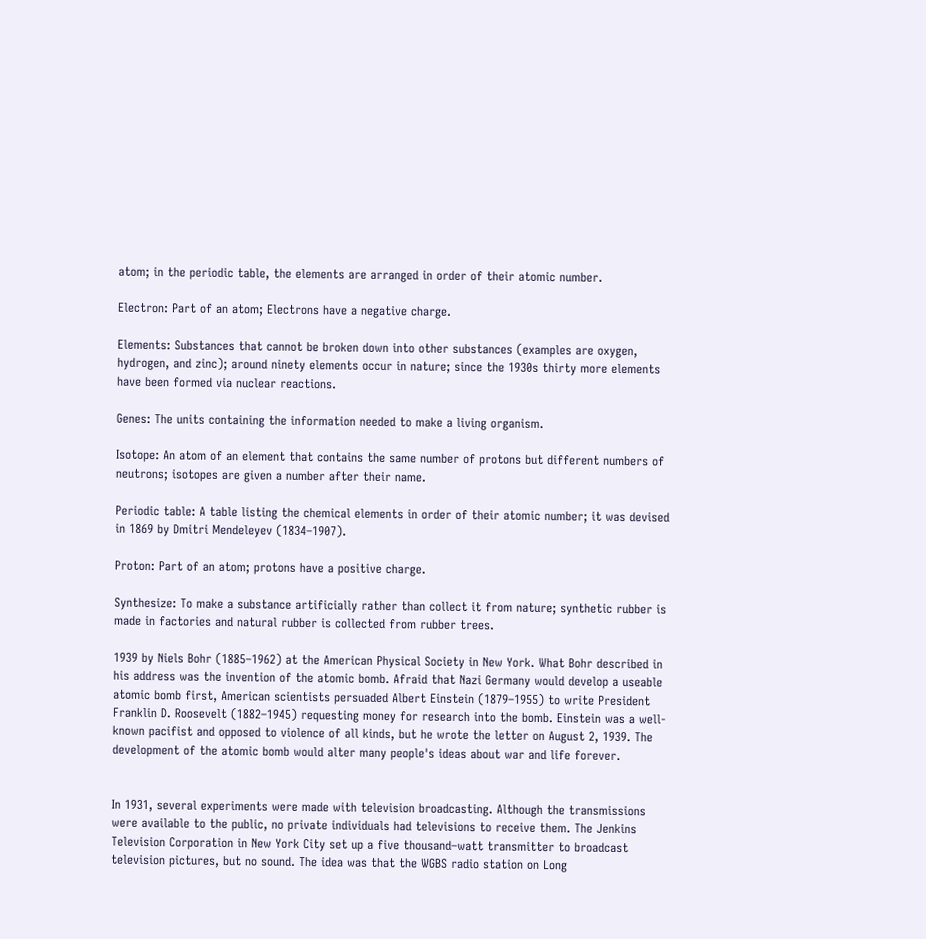atom; in the periodic table, the elements are arranged in order of their atomic number.

Electron: Part of an atom; Electrons have a negative charge.

Elements: Substances that cannot be broken down into other substances (examples are oxygen, hydrogen, and zinc); around ninety elements occur in nature; since the 1930s thirty more elements have been formed via nuclear reactions.

Genes: The units containing the information needed to make a living organism.

Isotope: An atom of an element that contains the same number of protons but different numbers of neutrons; isotopes are given a number after their name.

Periodic table: A table listing the chemical elements in order of their atomic number; it was devised in 1869 by Dmitri Mendeleyev (1834–1907).

Proton: Part of an atom; protons have a positive charge.

Synthesize: To make a substance artificially rather than collect it from nature; synthetic rubber is made in factories and natural rubber is collected from rubber trees.

1939 by Niels Bohr (1885–1962) at the American Physical Society in New York. What Bohr described in his address was the invention of the atomic bomb. Afraid that Nazi Germany would develop a useable atomic bomb first, American scientists persuaded Albert Einstein (1879–1955) to write President Franklin D. Roosevelt (1882–1945) requesting money for research into the bomb. Einstein was a well-known pacifist and opposed to violence of all kinds, but he wrote the letter on August 2, 1939. The development of the atomic bomb would alter many people's ideas about war and life forever.


In 1931, several experiments were made with television broadcasting. Although the transmissions were available to the public, no private individuals had televisions to receive them. The Jenkins Television Corporation in New York City set up a five thousand–watt transmitter to broadcast television pictures, but no sound. The idea was that the WGBS radio station on Long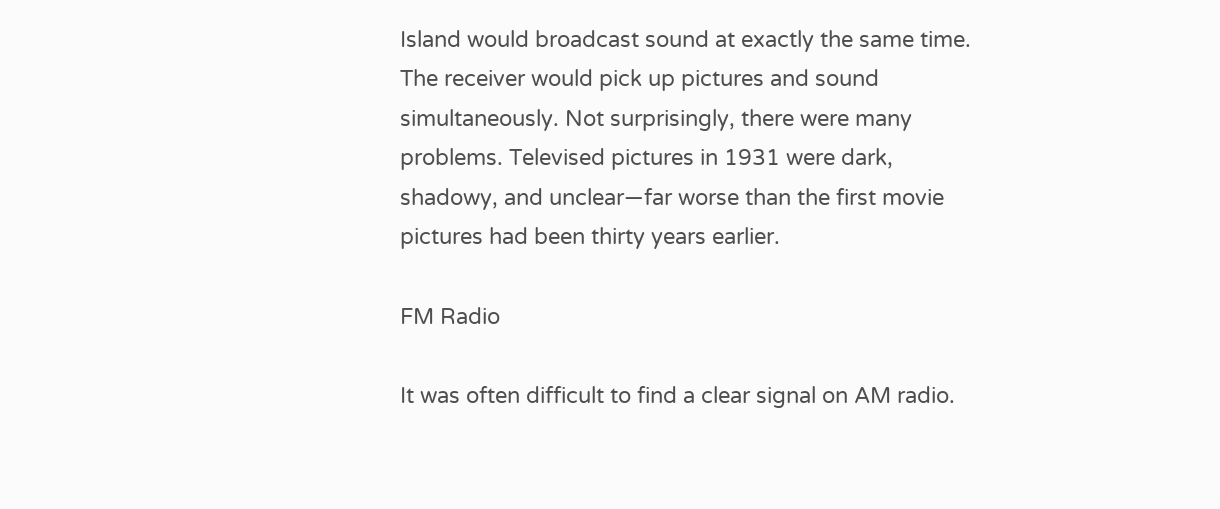Island would broadcast sound at exactly the same time. The receiver would pick up pictures and sound simultaneously. Not surprisingly, there were many problems. Televised pictures in 1931 were dark, shadowy, and unclear—far worse than the first movie pictures had been thirty years earlier.

FM Radio

It was often difficult to find a clear signal on AM radio.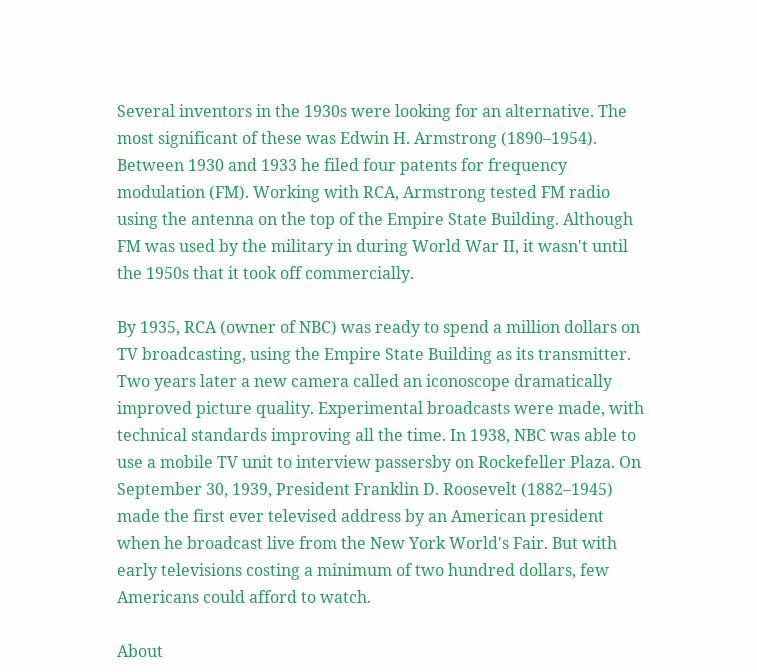Several inventors in the 1930s were looking for an alternative. The most significant of these was Edwin H. Armstrong (1890–1954). Between 1930 and 1933 he filed four patents for frequency modulation (FM). Working with RCA, Armstrong tested FM radio using the antenna on the top of the Empire State Building. Although FM was used by the military in during World War II, it wasn't until the 1950s that it took off commercially.

By 1935, RCA (owner of NBC) was ready to spend a million dollars on TV broadcasting, using the Empire State Building as its transmitter. Two years later a new camera called an iconoscope dramatically improved picture quality. Experimental broadcasts were made, with technical standards improving all the time. In 1938, NBC was able to use a mobile TV unit to interview passersby on Rockefeller Plaza. On September 30, 1939, President Franklin D. Roosevelt (1882–1945) made the first ever televised address by an American president when he broadcast live from the New York World's Fair. But with early televisions costing a minimum of two hundred dollars, few Americans could afford to watch.

About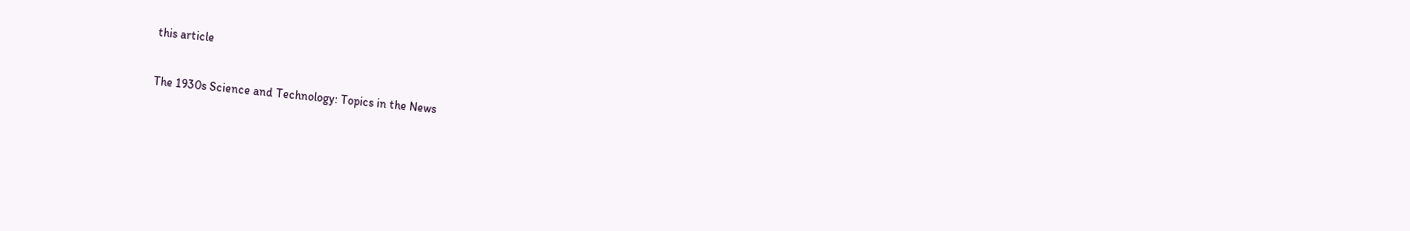this article

The 1930s Science and Technology: Topics in the News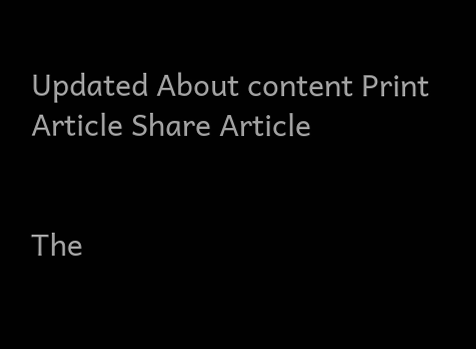Updated About content Print Article Share Article


The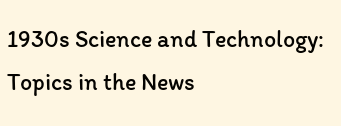1930s Science and Technology: Topics in the News